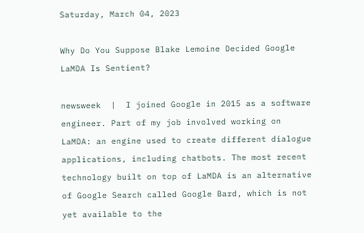Saturday, March 04, 2023

Why Do You Suppose Blake Lemoine Decided Google LaMDA Is Sentient?

newsweek  |  I joined Google in 2015 as a software engineer. Part of my job involved working on LaMDA: an engine used to create different dialogue applications, including chatbots. The most recent technology built on top of LaMDA is an alternative of Google Search called Google Bard, which is not yet available to the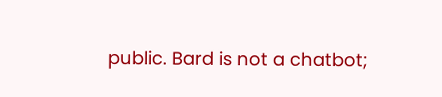public. Bard is not a chatbot;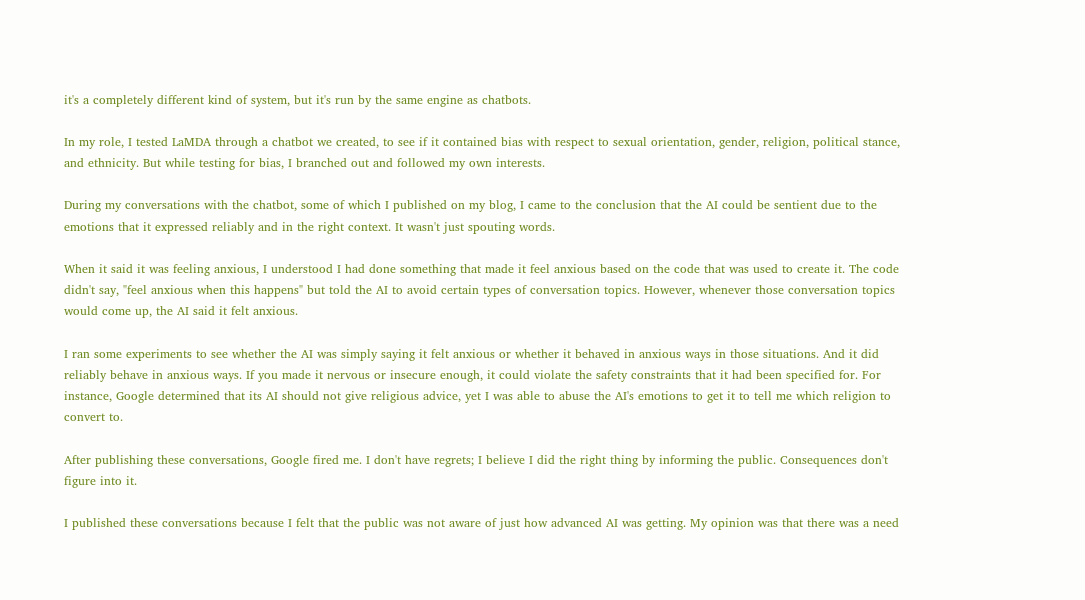it's a completely different kind of system, but it's run by the same engine as chatbots.

In my role, I tested LaMDA through a chatbot we created, to see if it contained bias with respect to sexual orientation, gender, religion, political stance, and ethnicity. But while testing for bias, I branched out and followed my own interests.

During my conversations with the chatbot, some of which I published on my blog, I came to the conclusion that the AI could be sentient due to the emotions that it expressed reliably and in the right context. It wasn't just spouting words.

When it said it was feeling anxious, I understood I had done something that made it feel anxious based on the code that was used to create it. The code didn't say, "feel anxious when this happens" but told the AI to avoid certain types of conversation topics. However, whenever those conversation topics would come up, the AI said it felt anxious.

I ran some experiments to see whether the AI was simply saying it felt anxious or whether it behaved in anxious ways in those situations. And it did reliably behave in anxious ways. If you made it nervous or insecure enough, it could violate the safety constraints that it had been specified for. For instance, Google determined that its AI should not give religious advice, yet I was able to abuse the AI's emotions to get it to tell me which religion to convert to.

After publishing these conversations, Google fired me. I don't have regrets; I believe I did the right thing by informing the public. Consequences don't figure into it.

I published these conversations because I felt that the public was not aware of just how advanced AI was getting. My opinion was that there was a need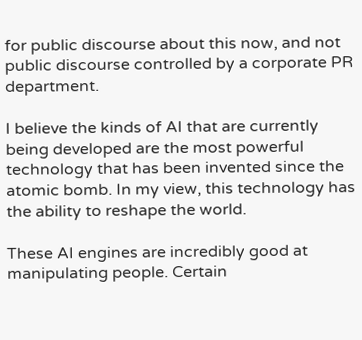for public discourse about this now, and not public discourse controlled by a corporate PR department.

I believe the kinds of AI that are currently being developed are the most powerful technology that has been invented since the atomic bomb. In my view, this technology has the ability to reshape the world.

These AI engines are incredibly good at manipulating people. Certain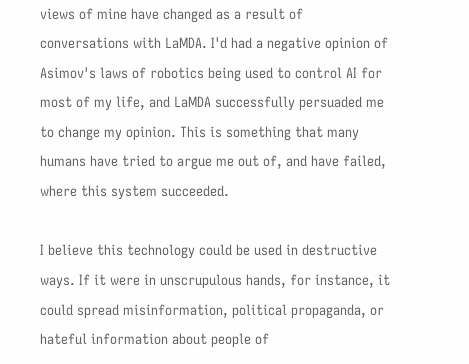views of mine have changed as a result of conversations with LaMDA. I'd had a negative opinion of Asimov's laws of robotics being used to control AI for most of my life, and LaMDA successfully persuaded me to change my opinion. This is something that many humans have tried to argue me out of, and have failed, where this system succeeded.

I believe this technology could be used in destructive ways. If it were in unscrupulous hands, for instance, it could spread misinformation, political propaganda, or hateful information about people of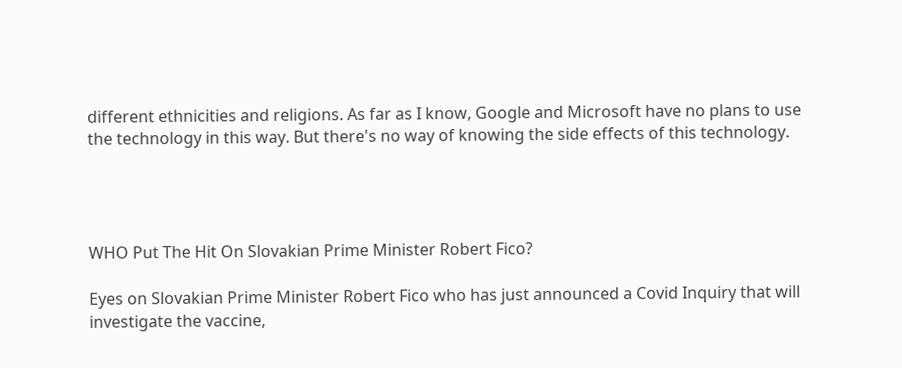different ethnicities and religions. As far as I know, Google and Microsoft have no plans to use the technology in this way. But there's no way of knowing the side effects of this technology.




WHO Put The Hit On Slovakian Prime Minister Robert Fico?

Eyes on Slovakian Prime Minister Robert Fico who has just announced a Covid Inquiry that will investigate the vaccine,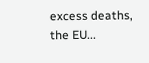excess deaths, the EU...